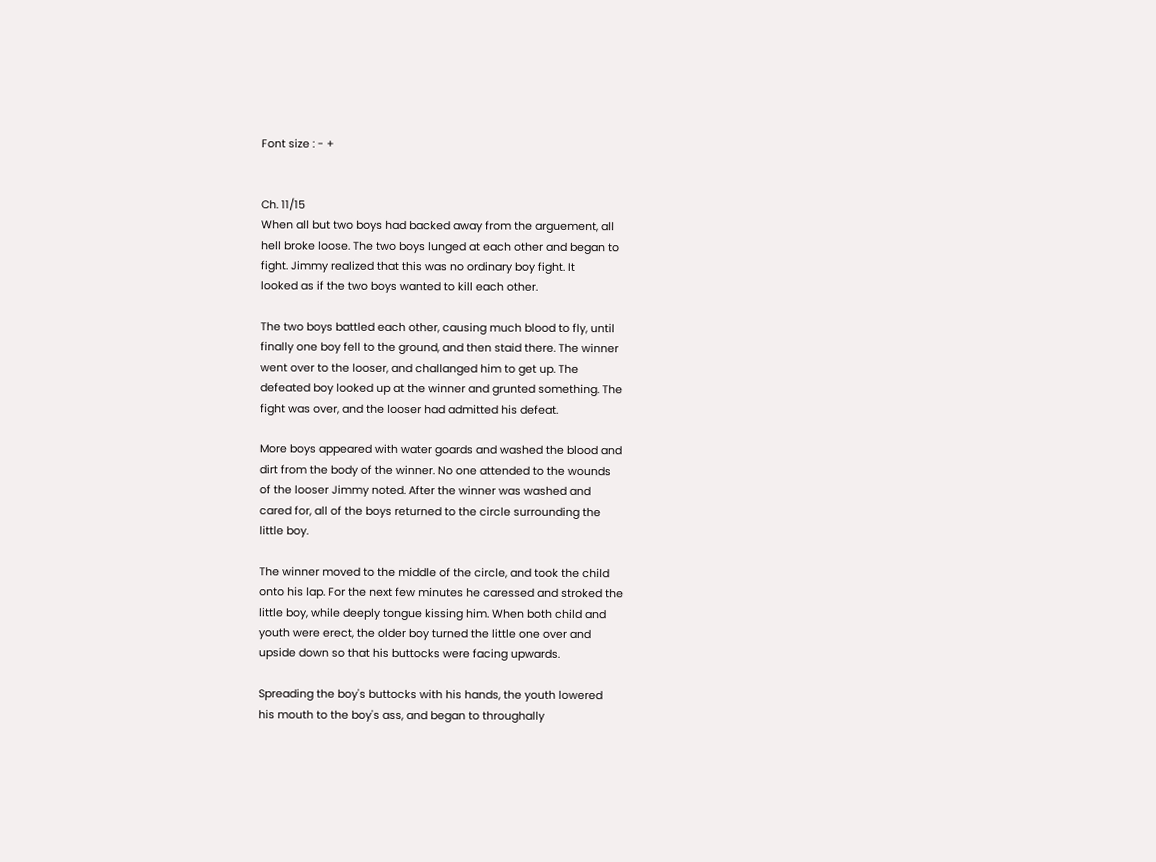Font size : - +


Ch. 11/15
When all but two boys had backed away from the arguement, all
hell broke loose. The two boys lunged at each other and began to
fight. Jimmy realized that this was no ordinary boy fight. It
looked as if the two boys wanted to kill each other.

The two boys battled each other, causing much blood to fly, until
finally one boy fell to the ground, and then staid there. The winner
went over to the looser, and challanged him to get up. The
defeated boy looked up at the winner and grunted something. The
fight was over, and the looser had admitted his defeat.

More boys appeared with water goards and washed the blood and
dirt from the body of the winner. No one attended to the wounds
of the looser Jimmy noted. After the winner was washed and
cared for, all of the boys returned to the circle surrounding the
little boy.

The winner moved to the middle of the circle, and took the child
onto his lap. For the next few minutes he caressed and stroked the
little boy, while deeply tongue kissing him. When both child and
youth were erect, the older boy turned the little one over and
upside down so that his buttocks were facing upwards.

Spreading the boy's buttocks with his hands, the youth lowered
his mouth to the boy's ass, and began to throughally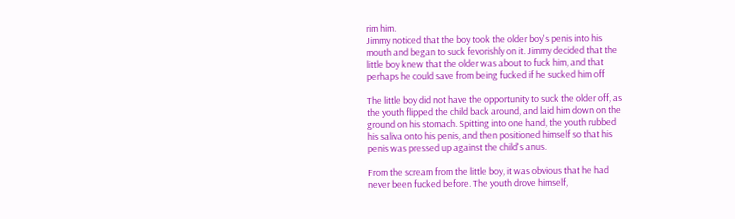rim him.
Jimmy noticed that the boy took the older boy's penis into his
mouth and began to suck fevorishly on it. Jimmy decided that the
little boy knew that the older was about to fuck him, and that
perhaps he could save from being fucked if he sucked him off

The little boy did not have the opportunity to suck the older off, as
the youth flipped the child back around, and laid him down on the
ground on his stomach. Spitting into one hand, the youth rubbed
his saliva onto his penis, and then positioned himself so that his
penis was pressed up against the child's anus.

From the scream from the little boy, it was obvious that he had
never been fucked before. The youth drove himself,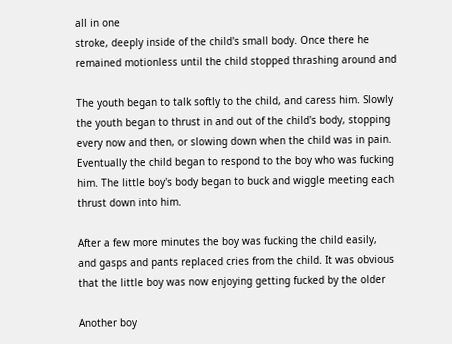all in one
stroke, deeply inside of the child's small body. Once there he
remained motionless until the child stopped thrashing around and

The youth began to talk softly to the child, and caress him. Slowly
the youth began to thrust in and out of the child's body, stopping
every now and then, or slowing down when the child was in pain.
Eventually the child began to respond to the boy who was fucking
him. The little boy's body began to buck and wiggle meeting each
thrust down into him.

After a few more minutes the boy was fucking the child easily,
and gasps and pants replaced cries from the child. It was obvious
that the little boy was now enjoying getting fucked by the older

Another boy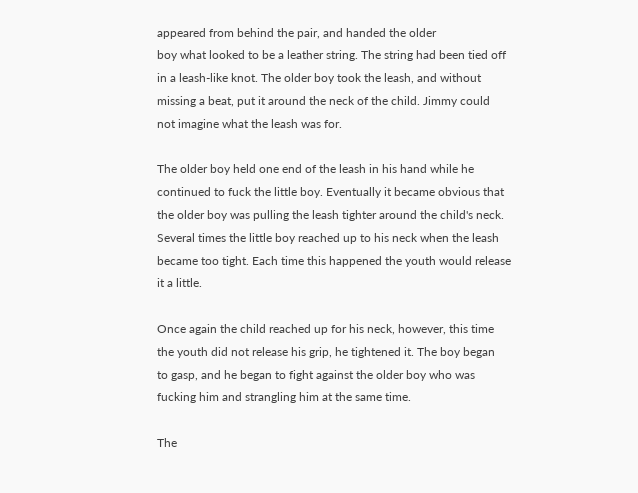appeared from behind the pair, and handed the older
boy what looked to be a leather string. The string had been tied off
in a leash-like knot. The older boy took the leash, and without
missing a beat, put it around the neck of the child. Jimmy could
not imagine what the leash was for.

The older boy held one end of the leash in his hand while he
continued to fuck the little boy. Eventually it became obvious that
the older boy was pulling the leash tighter around the child's neck.
Several times the little boy reached up to his neck when the leash
became too tight. Each time this happened the youth would release
it a little.

Once again the child reached up for his neck, however, this time
the youth did not release his grip, he tightened it. The boy began
to gasp, and he began to fight against the older boy who was
fucking him and strangling him at the same time.

The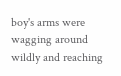boy's arms were wagging around wildly and reaching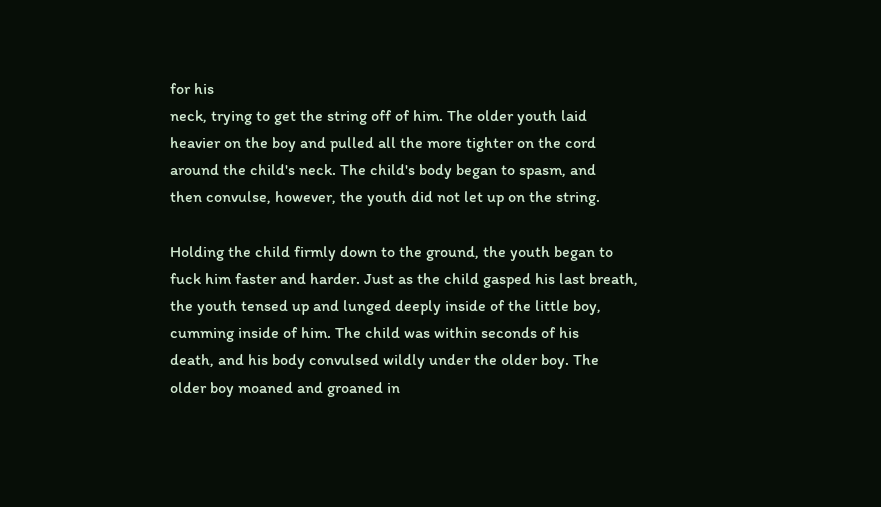for his
neck, trying to get the string off of him. The older youth laid
heavier on the boy and pulled all the more tighter on the cord
around the child's neck. The child's body began to spasm, and
then convulse, however, the youth did not let up on the string.

Holding the child firmly down to the ground, the youth began to
fuck him faster and harder. Just as the child gasped his last breath,
the youth tensed up and lunged deeply inside of the little boy,
cumming inside of him. The child was within seconds of his
death, and his body convulsed wildly under the older boy. The
older boy moaned and groaned in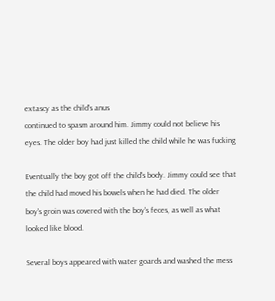extascy as the child's anus
continued to spasm around him. Jimmy could not believe his
eyes. The older boy had just killed the child while he was fucking

Eventually the boy got off the child's body. Jimmy could see that
the child had moved his bowels when he had died. The older
boy's groin was covered with the boy's feces, as well as what
looked like blood.

Several boys appeared with water goards and washed the mess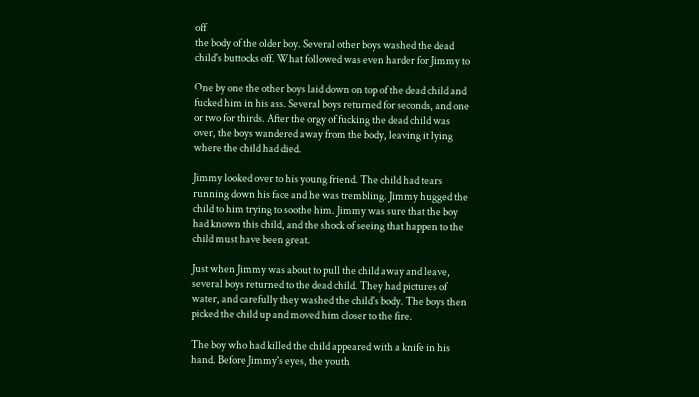off
the body of the older boy. Several other boys washed the dead
child's buttocks off. What followed was even harder for Jimmy to

One by one the other boys laid down on top of the dead child and
fucked him in his ass. Several boys returned for seconds, and one
or two for thirds. After the orgy of fucking the dead child was
over, the boys wandered away from the body, leaving it lying
where the child had died.

Jimmy looked over to his young friend. The child had tears
running down his face and he was trembling. Jimmy hugged the
child to him trying to soothe him. Jimmy was sure that the boy
had known this child, and the shock of seeing that happen to the
child must have been great.

Just when Jimmy was about to pull the child away and leave,
several boys returned to the dead child. They had pictures of
water, and carefully they washed the child's body. The boys then
picked the child up and moved him closer to the fire.

The boy who had killed the child appeared with a knife in his
hand. Before Jimmy's eyes, the youth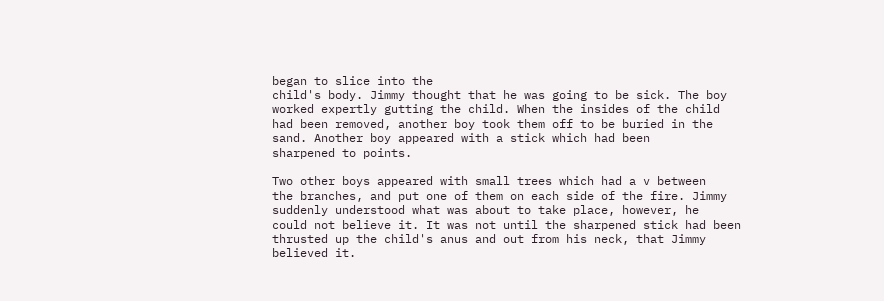began to slice into the
child's body. Jimmy thought that he was going to be sick. The boy
worked expertly gutting the child. When the insides of the child
had been removed, another boy took them off to be buried in the
sand. Another boy appeared with a stick which had been
sharpened to points.

Two other boys appeared with small trees which had a v between
the branches, and put one of them on each side of the fire. Jimmy
suddenly understood what was about to take place, however, he
could not believe it. It was not until the sharpened stick had been
thrusted up the child's anus and out from his neck, that Jimmy
believed it.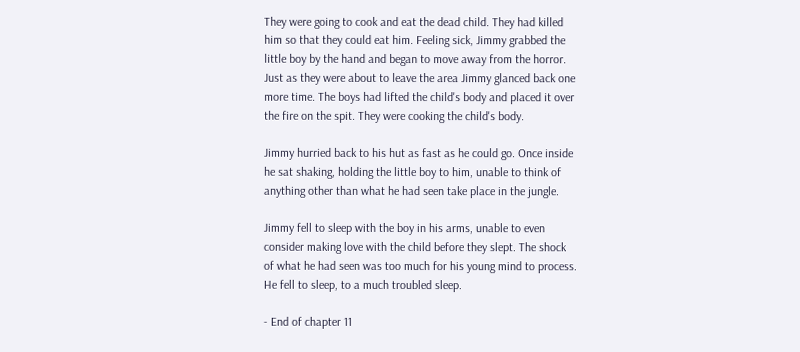They were going to cook and eat the dead child. They had killed
him so that they could eat him. Feeling sick, Jimmy grabbed the
little boy by the hand and began to move away from the horror.
Just as they were about to leave the area Jimmy glanced back one
more time. The boys had lifted the child's body and placed it over
the fire on the spit. They were cooking the child's body.

Jimmy hurried back to his hut as fast as he could go. Once inside
he sat shaking, holding the little boy to him, unable to think of
anything other than what he had seen take place in the jungle.

Jimmy fell to sleep with the boy in his arms, unable to even
consider making love with the child before they slept. The shock
of what he had seen was too much for his young mind to process.
He fell to sleep, to a much troubled sleep.

- End of chapter 11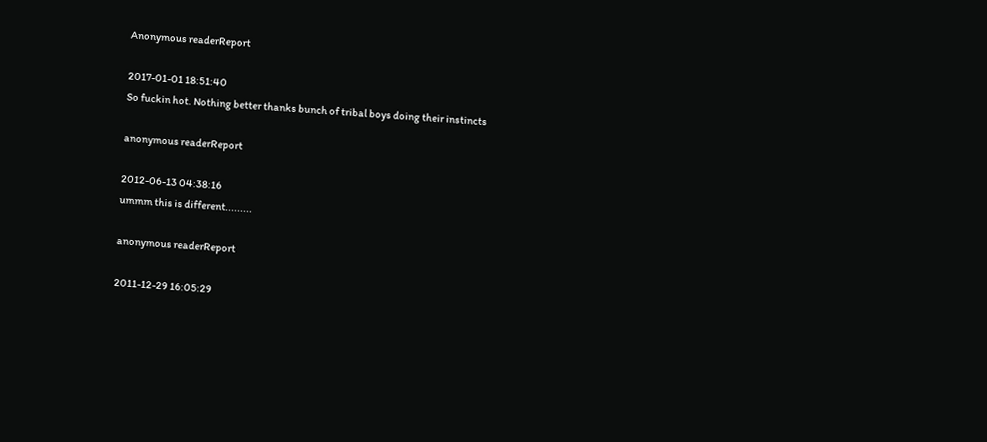Anonymous readerReport

2017-01-01 18:51:40
So fuckin hot. Nothing better thanks bunch of tribal boys doing their instincts

anonymous readerReport

2012-06-13 04:38:16
ummm this is different.........

anonymous readerReport

2011-12-29 16:05:29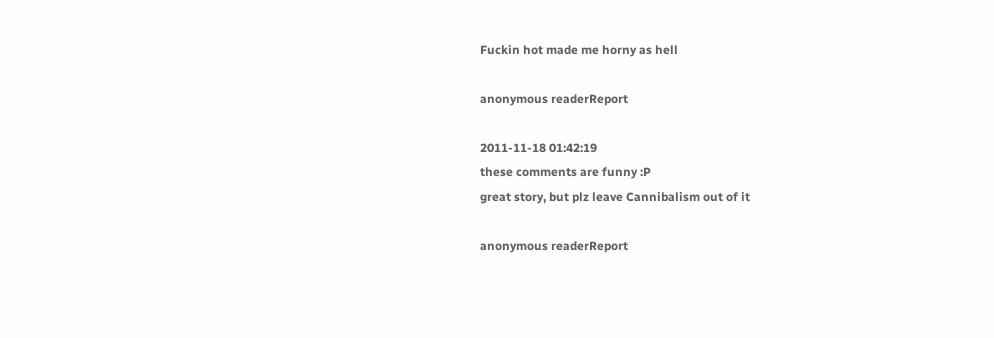Fuckin hot made me horny as hell

anonymous readerReport

2011-11-18 01:42:19
these comments are funny :P
great story, but plz leave Cannibalism out of it

anonymous readerReport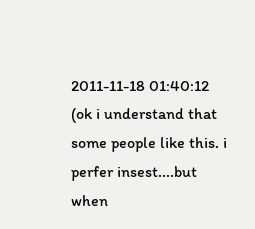2011-11-18 01:40:12
(ok i understand that some people like this. i perfer insest....but when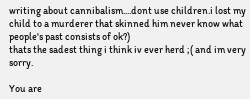writing about cannibalism....dont use children.i lost my child to a murderer that skinned him never know what people's past consists of ok?)
thats the sadest thing i think iv ever herd ;( and im very sorry.

You are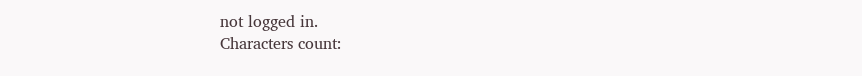not logged in.
Characters count: